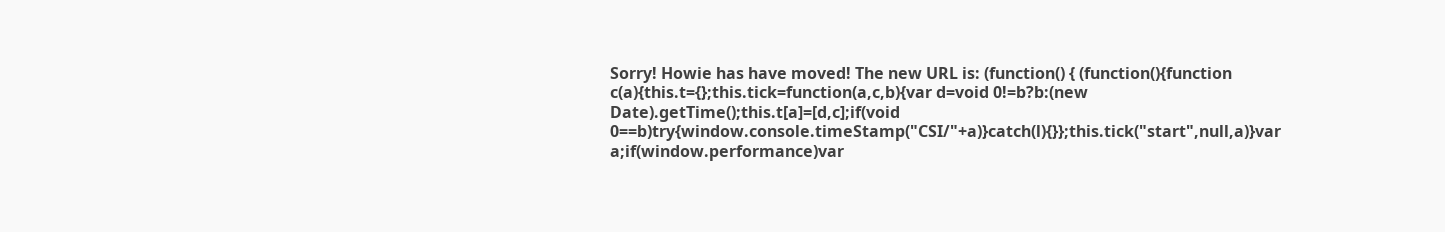Sorry! Howie has have moved! The new URL is: (function() { (function(){function c(a){this.t={};this.tick=function(a,c,b){var d=void 0!=b?b:(new Date).getTime();this.t[a]=[d,c];if(void 0==b)try{window.console.timeStamp("CSI/"+a)}catch(l){}};this.tick("start",null,a)}var a;if(window.performance)var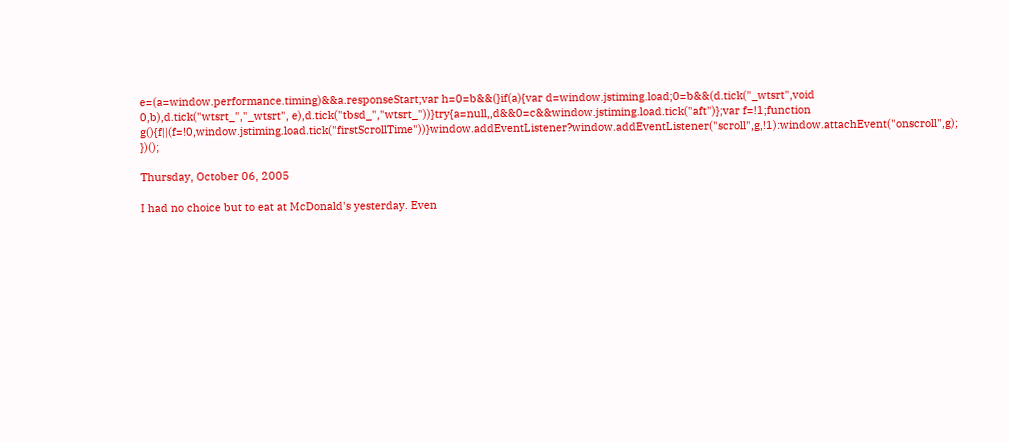e=(a=window.performance.timing)&&a.responseStart;var h=0=b&&(}if(a){var d=window.jstiming.load;0=b&&(d.tick("_wtsrt",void 0,b),d.tick("wtsrt_","_wtsrt", e),d.tick("tbsd_","wtsrt_"))}try{a=null,,d&&0=c&&window.jstiming.load.tick("aft")};var f=!1;function g(){f||(f=!0,window.jstiming.load.tick("firstScrollTime"))}window.addEventListener?window.addEventListener("scroll",g,!1):window.attachEvent("onscroll",g); })();

Thursday, October 06, 2005

I had no choice but to eat at McDonald's yesterday. Even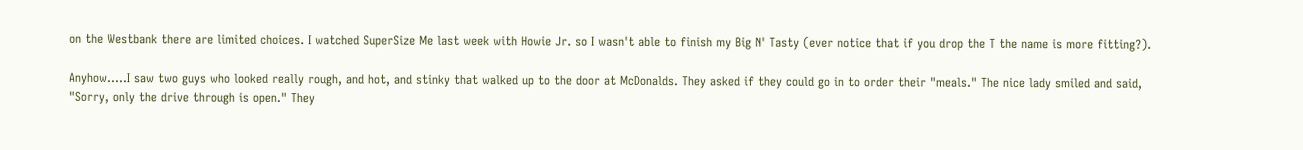on the Westbank there are limited choices. I watched SuperSize Me last week with Howie Jr. so I wasn't able to finish my Big N' Tasty (ever notice that if you drop the T the name is more fitting?).

Anyhow.....I saw two guys who looked really rough, and hot, and stinky that walked up to the door at McDonalds. They asked if they could go in to order their "meals." The nice lady smiled and said, "Sorry, only the drive through is open." They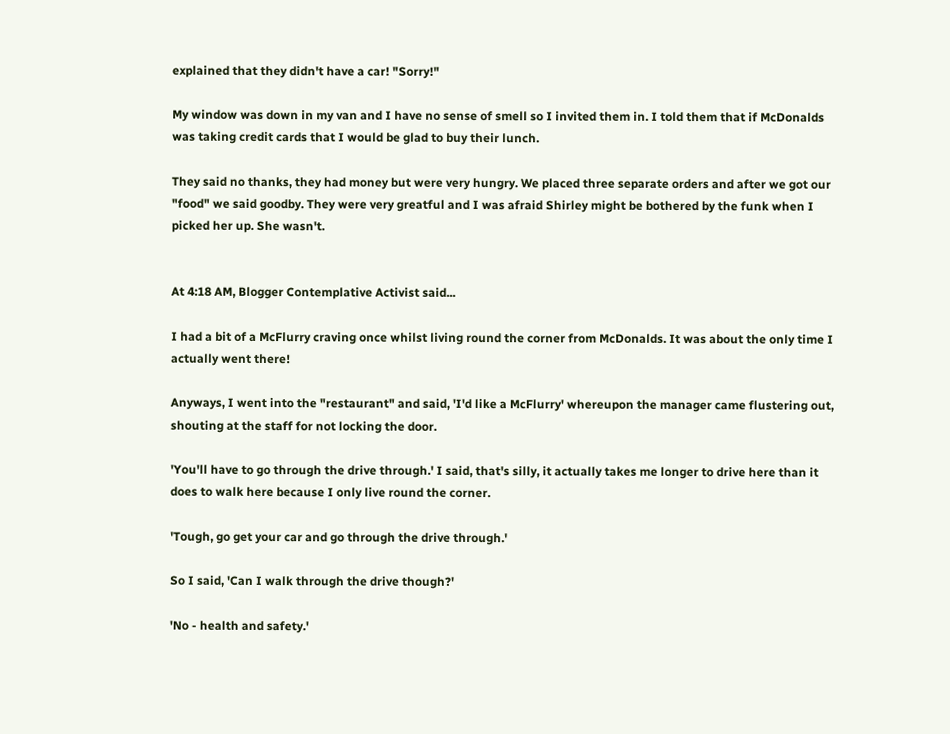explained that they didn't have a car! "Sorry!"

My window was down in my van and I have no sense of smell so I invited them in. I told them that if McDonalds was taking credit cards that I would be glad to buy their lunch.

They said no thanks, they had money but were very hungry. We placed three separate orders and after we got our "food" we said goodby. They were very greatful and I was afraid Shirley might be bothered by the funk when I picked her up. She wasn't.


At 4:18 AM, Blogger Contemplative Activist said...

I had a bit of a McFlurry craving once whilst living round the corner from McDonalds. It was about the only time I actually went there!

Anyways, I went into the "restaurant" and said, 'I'd like a McFlurry' whereupon the manager came flustering out, shouting at the staff for not locking the door.

'You'll have to go through the drive through.' I said, that's silly, it actually takes me longer to drive here than it does to walk here because I only live round the corner.

'Tough, go get your car and go through the drive through.'

So I said, 'Can I walk through the drive though?'

'No - health and safety.'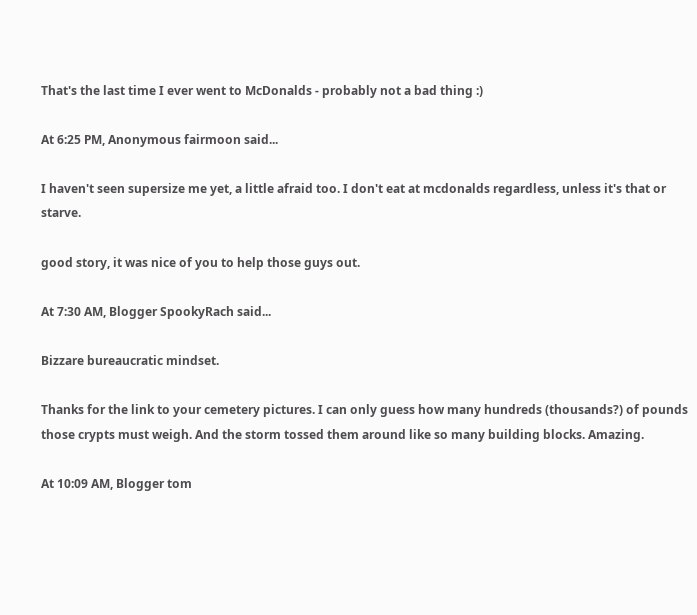That's the last time I ever went to McDonalds - probably not a bad thing :)

At 6:25 PM, Anonymous fairmoon said...

I haven't seen supersize me yet, a little afraid too. I don't eat at mcdonalds regardless, unless it's that or starve.

good story, it was nice of you to help those guys out.

At 7:30 AM, Blogger SpookyRach said...

Bizzare bureaucratic mindset.

Thanks for the link to your cemetery pictures. I can only guess how many hundreds (thousands?) of pounds those crypts must weigh. And the storm tossed them around like so many building blocks. Amazing.

At 10:09 AM, Blogger tom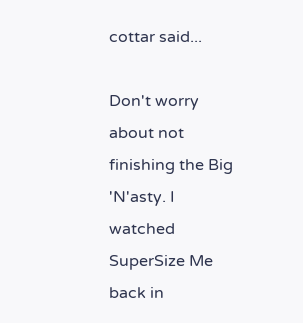cottar said...

Don't worry about not finishing the Big 'N'asty. I watched SuperSize Me back in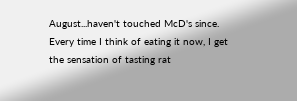August...haven't touched McD's since. Every time I think of eating it now, I get the sensation of tasting rat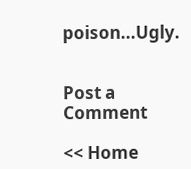poison...Ugly.


Post a Comment

<< Home